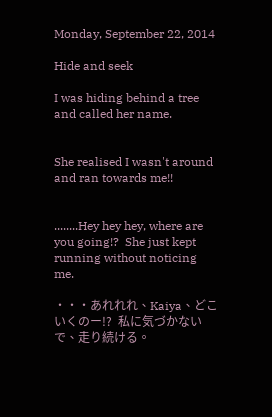Monday, September 22, 2014

Hide and seek

I was hiding behind a tree and called her name.


She realised I wasn't around and ran towards me!!


........Hey hey hey, where are you going!?  She just kept running without noticing me.

・・・あれれれ、Kaiya、どこいくのー!?  私に気づかないで、走り続ける。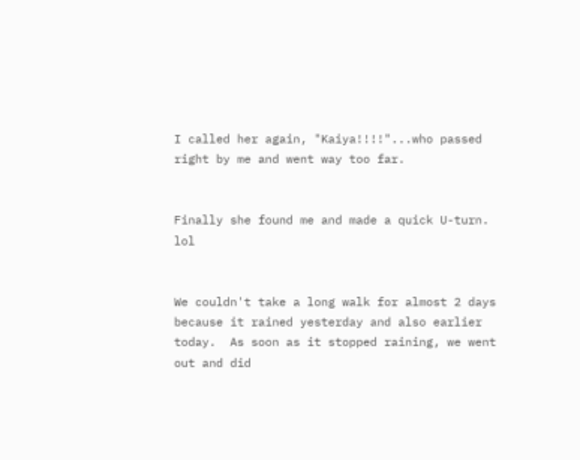I called her again, "Kaiya!!!!"...who passed right by me and went way too far.


Finally she found me and made a quick U-turn. lol


We couldn't take a long walk for almost 2 days  because it rained yesterday and also earlier today.  As soon as it stopped raining, we went out and did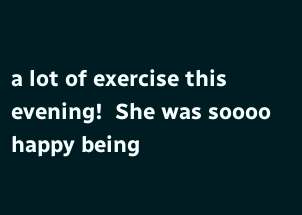a lot of exercise this evening!  She was soooo happy being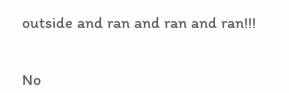outside and ran and ran and ran!!!


No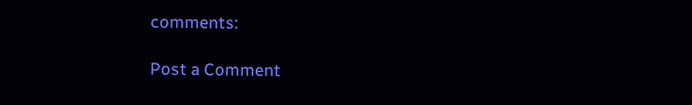comments:

Post a Comment